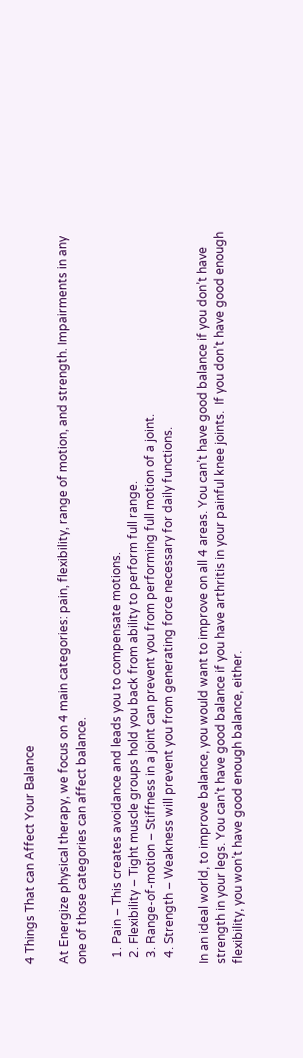4 Things That can Affect Your Balance

At Energize physical therapy, we focus on 4 main categories: pain, flexibility, range of motion, and strength. Impairments in any one of those categories can affect balance.

  1. Pain – This creates avoidance and leads you to compensate motions.
  2. Flexibility – Tight muscle groups hold you back from ability to perform full range.
  3. Range-of-motion – Stiffness in a joint can prevent you from performing full motion of a joint.
  4. Strength – Weakness will prevent you from generating force necessary for daily functions.

In an ideal world, to improve balance, you would want to improve on all 4 areas. You can’t have good balance if you don’t have strength in your legs. You can’t have good balance if you have arthritis in your painful knee joints.  If you don’t have good enough flexibility, you won’t have good enough balance, either.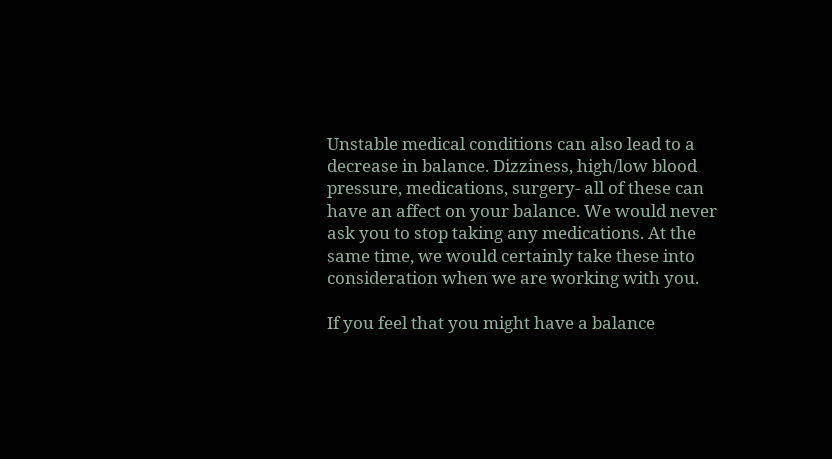Unstable medical conditions can also lead to a decrease in balance. Dizziness, high/low blood pressure, medications, surgery- all of these can have an affect on your balance. We would never ask you to stop taking any medications. At the same time, we would certainly take these into consideration when we are working with you.

If you feel that you might have a balance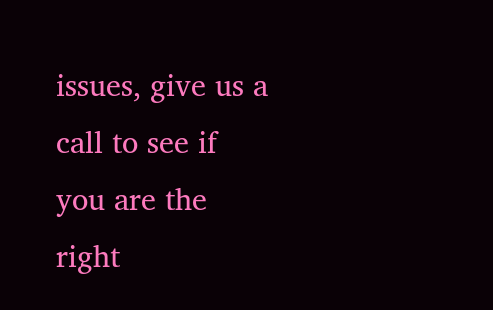issues, give us a call to see if you are the right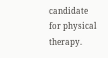candidate for physical therapy.